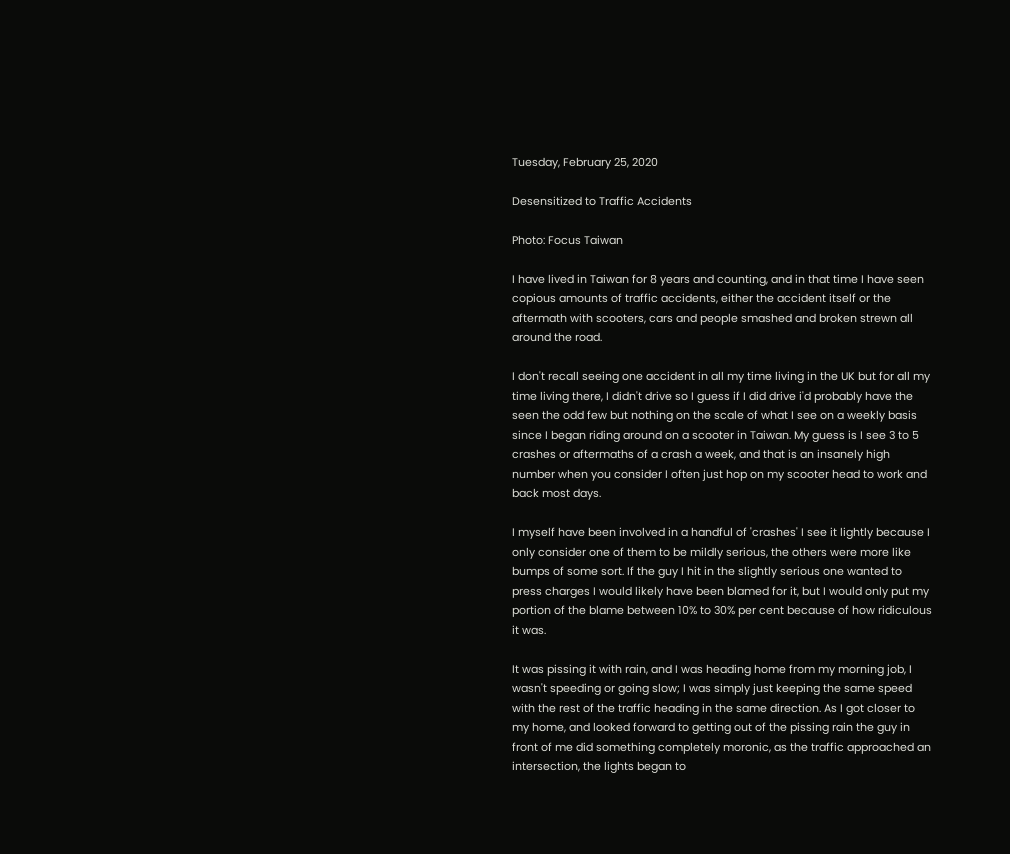Tuesday, February 25, 2020

Desensitized to Traffic Accidents

Photo: Focus Taiwan

I have lived in Taiwan for 8 years and counting, and in that time I have seen copious amounts of traffic accidents, either the accident itself or the aftermath with scooters, cars and people smashed and broken strewn all around the road.

I don't recall seeing one accident in all my time living in the UK but for all my time living there, I didn't drive so I guess if I did drive i'd probably have the seen the odd few but nothing on the scale of what I see on a weekly basis since I began riding around on a scooter in Taiwan. My guess is I see 3 to 5 crashes or aftermaths of a crash a week, and that is an insanely high number when you consider I often just hop on my scooter head to work and back most days.

I myself have been involved in a handful of 'crashes' I see it lightly because I only consider one of them to be mildly serious, the others were more like bumps of some sort. If the guy I hit in the slightly serious one wanted to press charges I would likely have been blamed for it, but I would only put my portion of the blame between 10% to 30% per cent because of how ridiculous it was.

It was pissing it with rain, and I was heading home from my morning job, I wasn't speeding or going slow; I was simply just keeping the same speed with the rest of the traffic heading in the same direction. As I got closer to my home, and looked forward to getting out of the pissing rain the guy in front of me did something completely moronic, as the traffic approached an intersection, the lights began to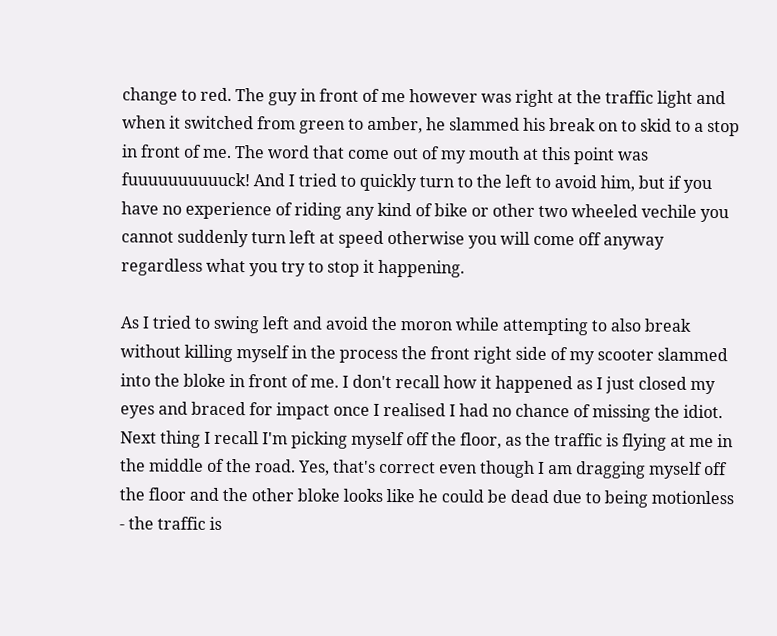change to red. The guy in front of me however was right at the traffic light and when it switched from green to amber, he slammed his break on to skid to a stop in front of me. The word that come out of my mouth at this point was fuuuuuuuuuuck! And I tried to quickly turn to the left to avoid him, but if you have no experience of riding any kind of bike or other two wheeled vechile you cannot suddenly turn left at speed otherwise you will come off anyway regardless what you try to stop it happening.

As I tried to swing left and avoid the moron while attempting to also break without killing myself in the process the front right side of my scooter slammed into the bloke in front of me. I don't recall how it happened as I just closed my eyes and braced for impact once I realised I had no chance of missing the idiot. Next thing I recall I'm picking myself off the floor, as the traffic is flying at me in the middle of the road. Yes, that's correct even though I am dragging myself off the floor and the other bloke looks like he could be dead due to being motionless - the traffic is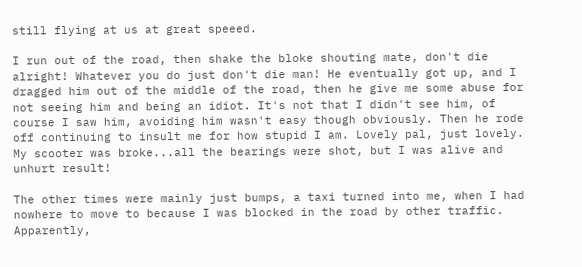still flying at us at great speeed.

I run out of the road, then shake the bloke shouting mate, don't die alright! Whatever you do just don't die man! He eventually got up, and I dragged him out of the middle of the road, then he give me some abuse for not seeing him and being an idiot. It's not that I didn't see him, of course I saw him, avoiding him wasn't easy though obviously. Then he rode off continuing to insult me for how stupid I am. Lovely pal, just lovely. My scooter was broke...all the bearings were shot, but I was alive and unhurt result!

The other times were mainly just bumps, a taxi turned into me, when I had nowhere to move to because I was blocked in the road by other traffic. Apparently,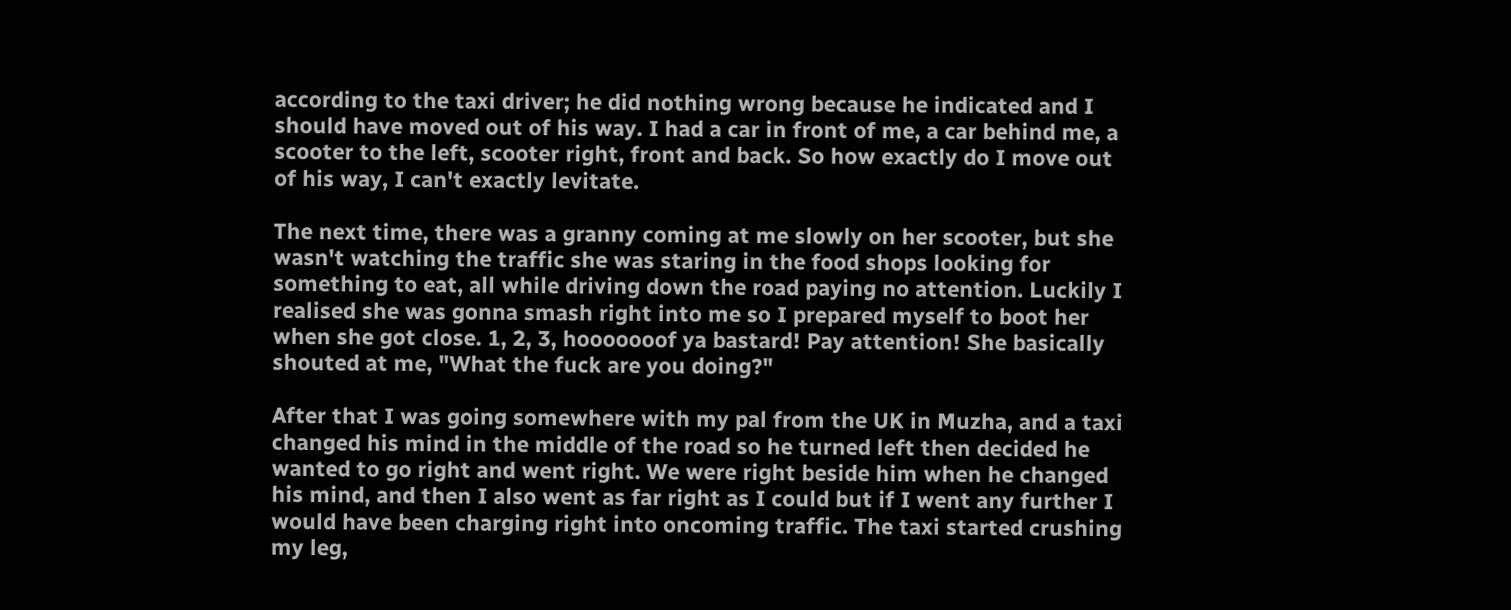according to the taxi driver; he did nothing wrong because he indicated and I should have moved out of his way. I had a car in front of me, a car behind me, a scooter to the left, scooter right, front and back. So how exactly do I move out of his way, I can't exactly levitate.

The next time, there was a granny coming at me slowly on her scooter, but she wasn't watching the traffic she was staring in the food shops looking for something to eat, all while driving down the road paying no attention. Luckily I realised she was gonna smash right into me so I prepared myself to boot her when she got close. 1, 2, 3, hooooooof ya bastard! Pay attention! She basically shouted at me, "What the fuck are you doing?"

After that I was going somewhere with my pal from the UK in Muzha, and a taxi changed his mind in the middle of the road so he turned left then decided he wanted to go right and went right. We were right beside him when he changed his mind, and then I also went as far right as I could but if I went any further I would have been charging right into oncoming traffic. The taxi started crushing my leg,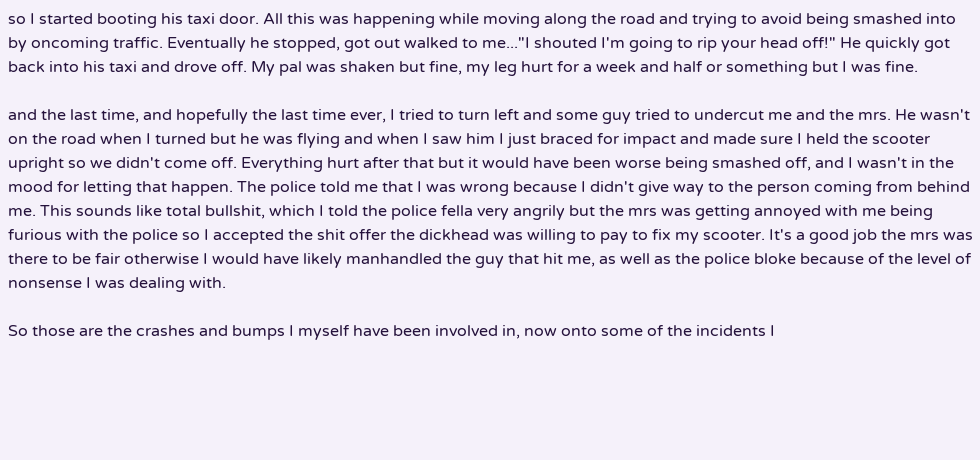so I started booting his taxi door. All this was happening while moving along the road and trying to avoid being smashed into by oncoming traffic. Eventually he stopped, got out walked to me..."I shouted I'm going to rip your head off!" He quickly got back into his taxi and drove off. My pal was shaken but fine, my leg hurt for a week and half or something but I was fine.

and the last time, and hopefully the last time ever, I tried to turn left and some guy tried to undercut me and the mrs. He wasn't on the road when I turned but he was flying and when I saw him I just braced for impact and made sure I held the scooter upright so we didn't come off. Everything hurt after that but it would have been worse being smashed off, and I wasn't in the mood for letting that happen. The police told me that I was wrong because I didn't give way to the person coming from behind me. This sounds like total bullshit, which I told the police fella very angrily but the mrs was getting annoyed with me being furious with the police so I accepted the shit offer the dickhead was willing to pay to fix my scooter. It's a good job the mrs was there to be fair otherwise I would have likely manhandled the guy that hit me, as well as the police bloke because of the level of nonsense I was dealing with.

So those are the crashes and bumps I myself have been involved in, now onto some of the incidents I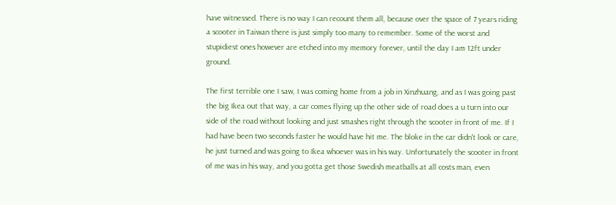have witnessed. There is no way I can recount them all, because over the space of 7 years riding a scooter in Taiwan there is just simply too many to remember. Some of the worst and stupidiest ones however are etched into my memory forever, until the day I am 12ft under ground.

The first terrible one I saw, I was coming home from a job in Xinzhuang, and as I was going past the big Ikea out that way, a car comes flying up the other side of road does a u turn into our side of the road without looking and just smashes right through the scooter in front of me. If I had have been two seconds faster he would have hit me. The bloke in the car didn't look or care, he just turned and was going to Ikea whoever was in his way. Unfortunately the scooter in front of me was in his way, and you gotta get those Swedish meatballs at all costs man, even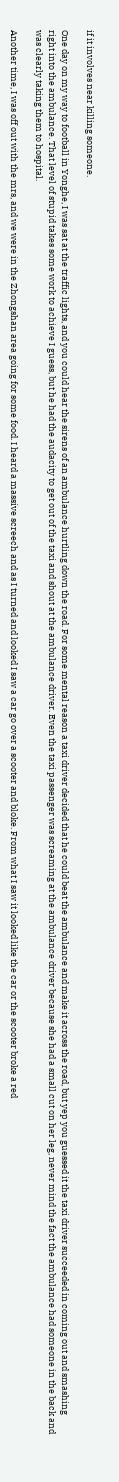if it involves near killing someone.

One day on my way to football in Yonghe, I was sat at the traffic lights, and you could hear the sirens of an ambulance hurtling down the road. For some mental reason a taxi driver decided that he could beat the ambulance and make it across the road, but yep you guessed it the taxi driver succeeded in coming out and smashing right into the ambulance. That level of stupid takes some work to achieve I guess, but he had the audacity to get out of the taxi and shout at the ambulance driver. Even the taxi passenger was screaming at the ambulance driver because she had a small cut on her leg, never mind the fact the ambulance had someone in the back and was clearly taking them to hospital.

Another time, I was off out with the mrs, and we were in the Zhongshan area going for some food. I heard a massive screech and as I turned and looked I saw a car go over a scooter and bloke. From what I saw it looked like the car or the scooter broke a red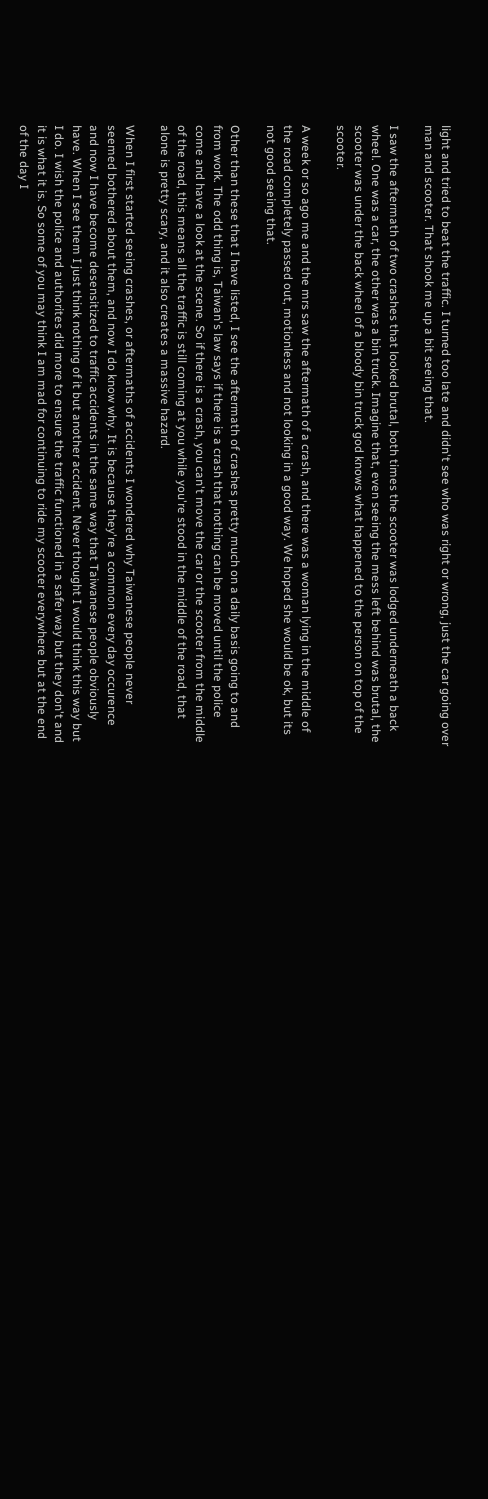light and tried to beat the traffic. I turned too late and didn't see who was right or wrong, just the car going over man and scooter. That shook me up a bit seeing that.

I saw the aftermath of two crashes that looked brutal, both times the scooter was lodged underneath a back wheel. One was a car, the other was a bin truck. Imagine that, even seeing the mess left behind was brutal, the scooter was under the back wheel of a bloody bin truck god knows what happened to the person on top of the scooter.

A week or so ago me and the mrs saw the aftermath of a crash, and there was a woman lying in the middle of the road completely passed out, motionless and not looking in a good way. We hoped she would be ok, but its not good seeing that.

Other than these that I have listed, I see the aftermath of crashes pretty much on a daily basis going to and from work. The odd thing is, Taiwan's law says if there is a crash that nothing can be moved until the police come and have a look at the scene. So if there is a crash, you can't move the car or the scooter from the middle of the road, this means all the traffic is still coming at you while you're stood in the middle of the road, that alone is pretty scary, and it also creates a massive hazard.

When I first started seeing crashes, or aftermaths of accidents I wondered why Taiwanese people never seemed bothered about them, and now I do know why. It is because they're a common every day occurence and now I have become desensitized to traffic accidents in the same way that Taiwanese people obviously have. When I see them I just think nothing of it but another accident. Never thought I would think this way but I do. I wish the police and authorites did more to ensure the traffic functioned in a safer way but they don't and it is what it is. So some of you may think I am mad for continuing to ride my scooter everywhere but at the end of the day I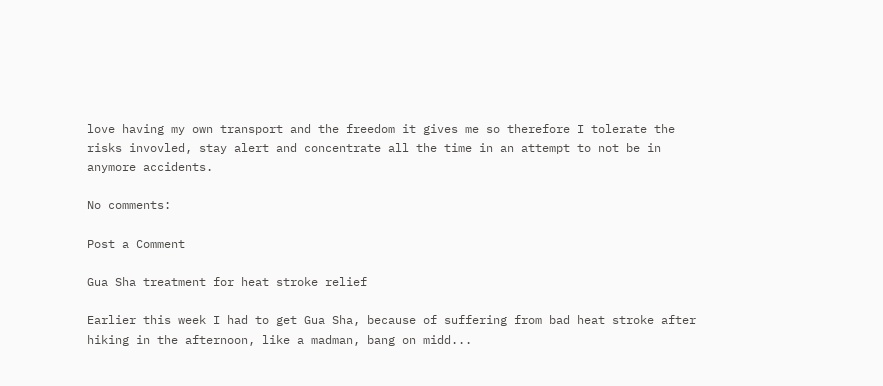love having my own transport and the freedom it gives me so therefore I tolerate the risks invovled, stay alert and concentrate all the time in an attempt to not be in anymore accidents.

No comments:

Post a Comment

Gua Sha treatment for heat stroke relief

Earlier this week I had to get Gua Sha, because of suffering from bad heat stroke after hiking in the afternoon, like a madman, bang on midd...